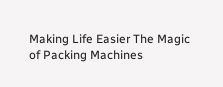Making Life Easier The Magic of Packing Machines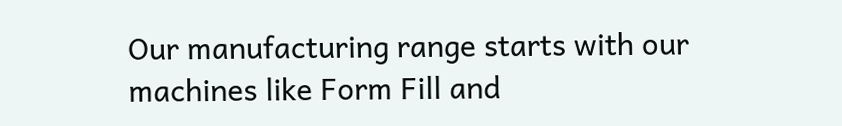Our manufacturing range starts with our machines like Form Fill and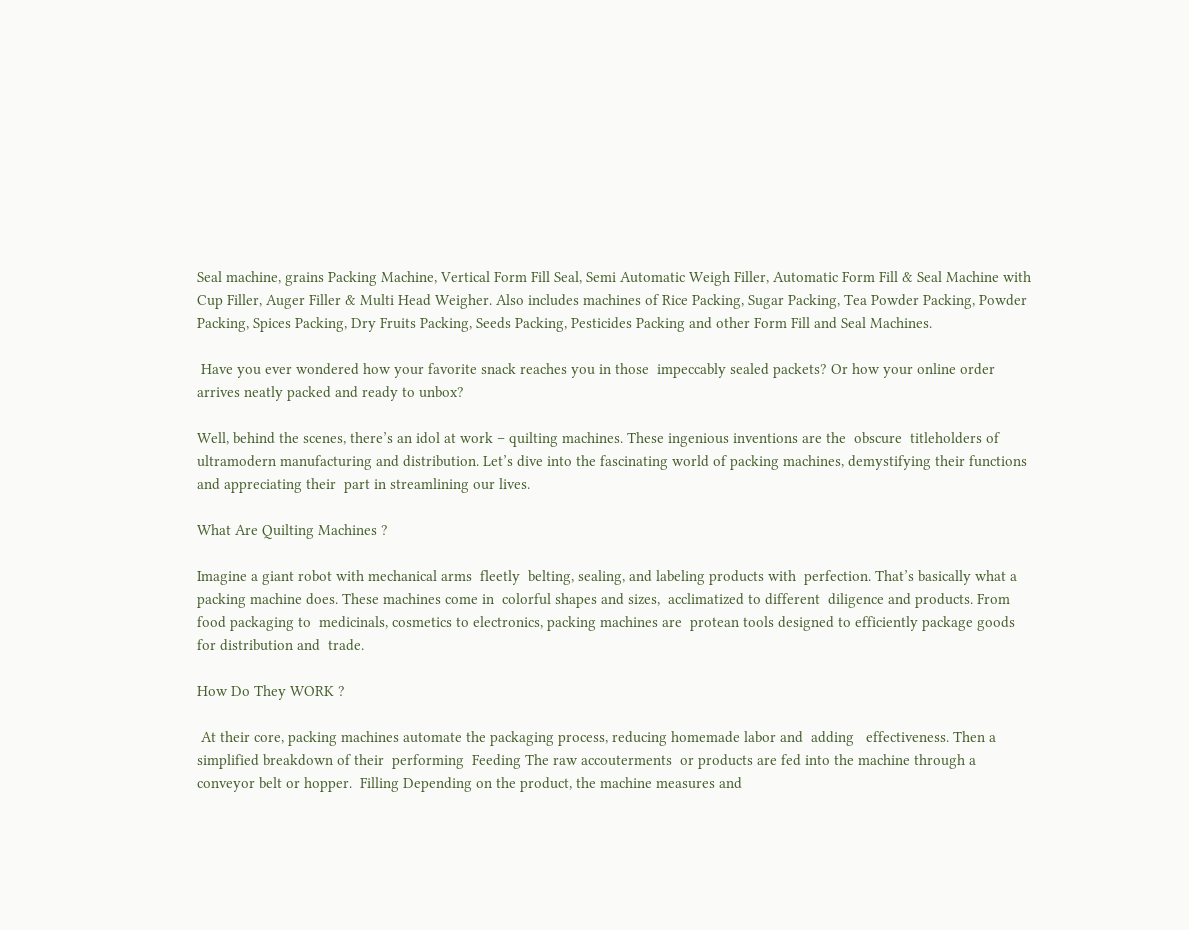Seal machine, grains Packing Machine, Vertical Form Fill Seal, Semi Automatic Weigh Filler, Automatic Form Fill & Seal Machine with Cup Filler, Auger Filler & Multi Head Weigher. Also includes machines of Rice Packing, Sugar Packing, Tea Powder Packing, Powder Packing, Spices Packing, Dry Fruits Packing, Seeds Packing, Pesticides Packing and other Form Fill and Seal Machines.

 Have you ever wondered how your favorite snack reaches you in those  impeccably sealed packets? Or how your online order arrives neatly packed and ready to unbox?

Well, behind the scenes, there’s an idol at work – quilting machines. These ingenious inventions are the  obscure  titleholders of  ultramodern manufacturing and distribution. Let’s dive into the fascinating world of packing machines, demystifying their functions and appreciating their  part in streamlining our lives.

What Are Quilting Machines ?

Imagine a giant robot with mechanical arms  fleetly  belting, sealing, and labeling products with  perfection. That’s basically what a packing machine does. These machines come in  colorful shapes and sizes,  acclimatized to different  diligence and products. From food packaging to  medicinals, cosmetics to electronics, packing machines are  protean tools designed to efficiently package goods for distribution and  trade.

How Do They WORK ?

 At their core, packing machines automate the packaging process, reducing homemade labor and  adding   effectiveness. Then a simplified breakdown of their  performing  Feeding The raw accouterments  or products are fed into the machine through a conveyor belt or hopper.  Filling Depending on the product, the machine measures and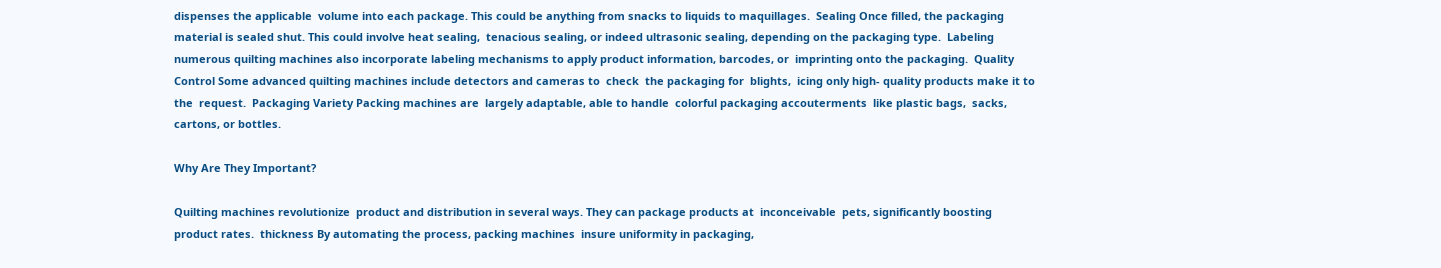dispenses the applicable  volume into each package. This could be anything from snacks to liquids to maquillages.  Sealing Once filled, the packaging material is sealed shut. This could involve heat sealing,  tenacious sealing, or indeed ultrasonic sealing, depending on the packaging type.  Labeling numerous quilting machines also incorporate labeling mechanisms to apply product information, barcodes, or  imprinting onto the packaging.  Quality Control Some advanced quilting machines include detectors and cameras to  check  the packaging for  blights,  icing only high- quality products make it to the  request.  Packaging Variety Packing machines are  largely adaptable, able to handle  colorful packaging accouterments  like plastic bags,  sacks, cartons, or bottles.

Why Are They Important?

Quilting machines revolutionize  product and distribution in several ways. They can package products at  inconceivable  pets, significantly boosting  product rates.  thickness By automating the process, packing machines  insure uniformity in packaging,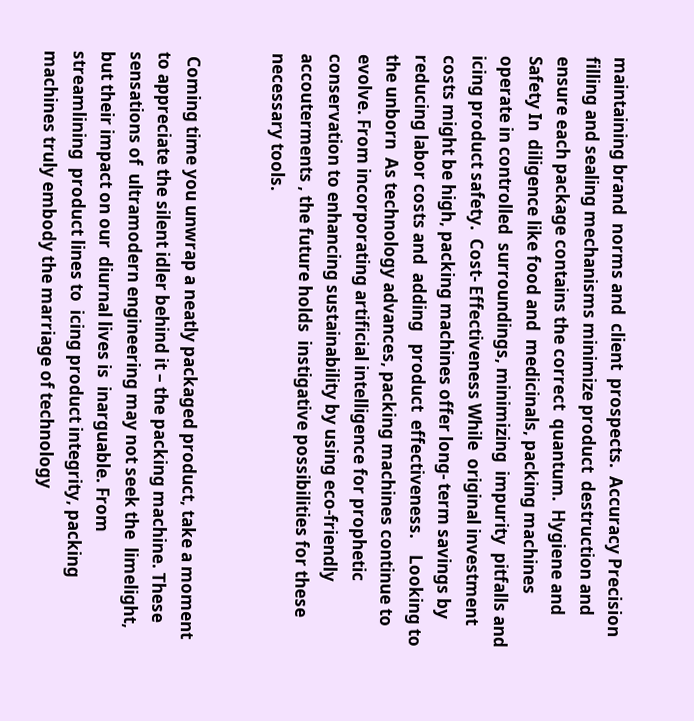maintaining brand  norms and  client  prospects.  Accuracy Precision filling and sealing mechanisms minimize product  destruction and  ensure each package contains the correct  quantum.  Hygiene and Safety In  diligence like food and  medicinals, packing machines operate in controlled  surroundings, minimizing  impurity  pitfalls and  icing product safety.  Cost- Effectiveness While  original investment costs might be high, packing machines offer long- term savings by reducing labor costs and  adding   product  effectiveness.    Looking to the unborn  As technology advances, packing machines continue to evolve. From incorporating artificial intelligence for prophetic   conservation to enhancing sustainability by using eco-friendly accouterments , the future holds  instigative possibilities for these  necessary tools.


 Coming time you unwrap a neatly packaged product, take a moment to appreciate the silent idler behind it – the packing machine. These  sensations of  ultramodern engineering may not seek the  limelight, but their impact on our  diurnal lives is  inarguable. From streamlining  product lines to  icing product integrity, packing machines truly embody the marriage of technology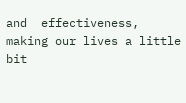and  effectiveness, making our lives a little bit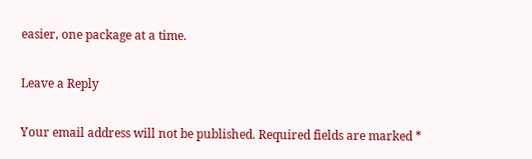easier, one package at a time.

Leave a Reply

Your email address will not be published. Required fields are marked *